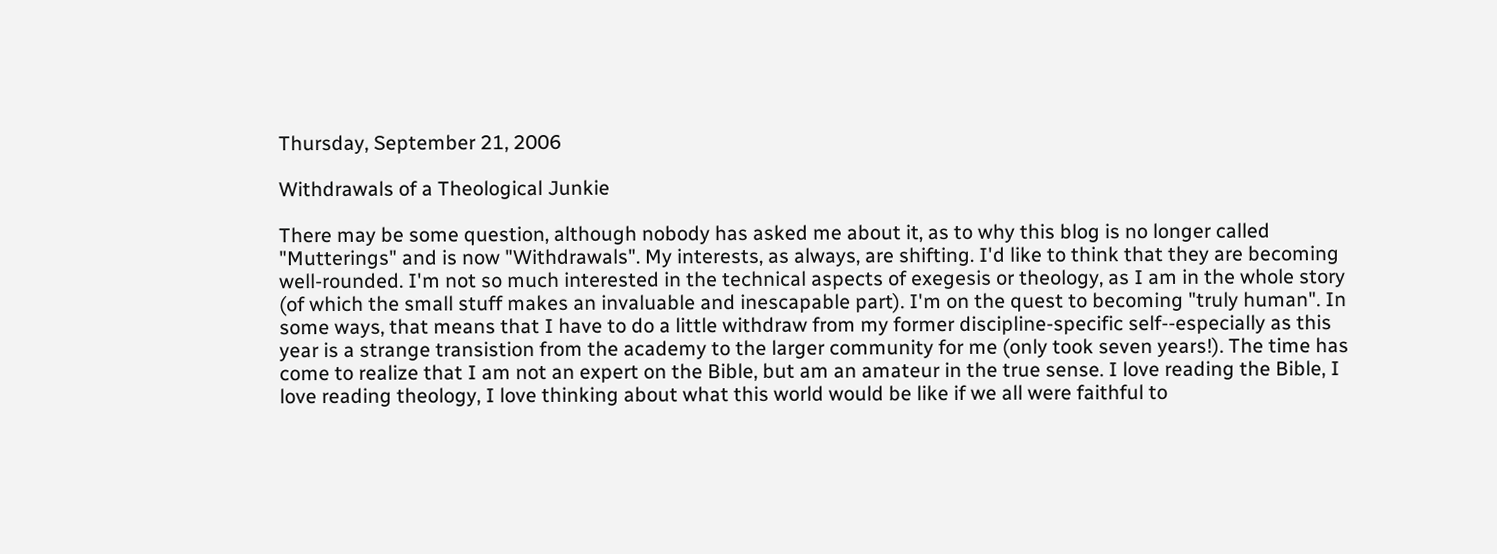Thursday, September 21, 2006

Withdrawals of a Theological Junkie

There may be some question, although nobody has asked me about it, as to why this blog is no longer called "Mutterings" and is now "Withdrawals". My interests, as always, are shifting. I'd like to think that they are becoming well-rounded. I'm not so much interested in the technical aspects of exegesis or theology, as I am in the whole story (of which the small stuff makes an invaluable and inescapable part). I'm on the quest to becoming "truly human". In some ways, that means that I have to do a little withdraw from my former discipline-specific self--especially as this year is a strange transistion from the academy to the larger community for me (only took seven years!). The time has come to realize that I am not an expert on the Bible, but am an amateur in the true sense. I love reading the Bible, I love reading theology, I love thinking about what this world would be like if we all were faithful to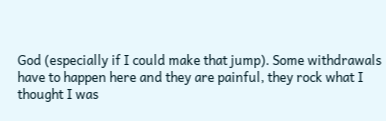God (especially if I could make that jump). Some withdrawals have to happen here and they are painful, they rock what I thought I was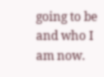going to be and who I am now.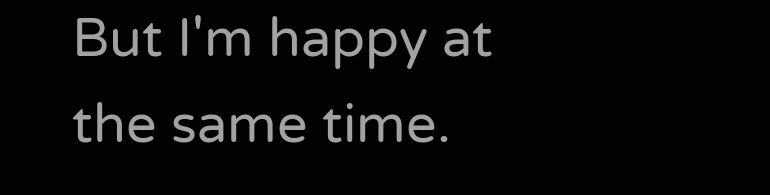But I'm happy at the same time.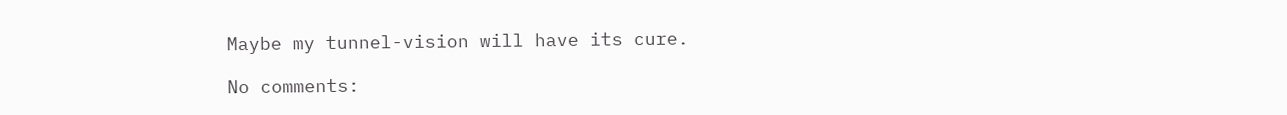Maybe my tunnel-vision will have its cure.

No comments: